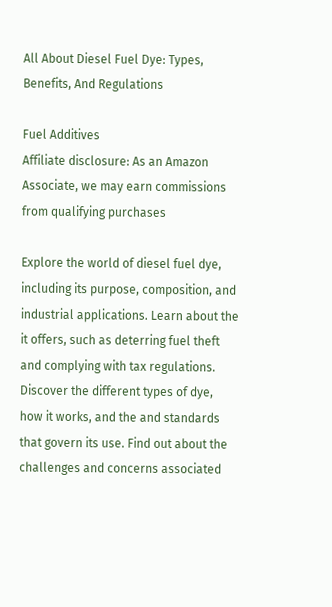All About Diesel Fuel Dye: Types, Benefits, And Regulations

Fuel Additives
Affiliate disclosure: As an Amazon Associate, we may earn commissions from qualifying purchases

Explore the world of diesel fuel dye, including its purpose, composition, and industrial applications. Learn about the it offers, such as deterring fuel theft and complying with tax regulations. Discover the different types of dye, how it works, and the and standards that govern its use. Find out about the challenges and concerns associated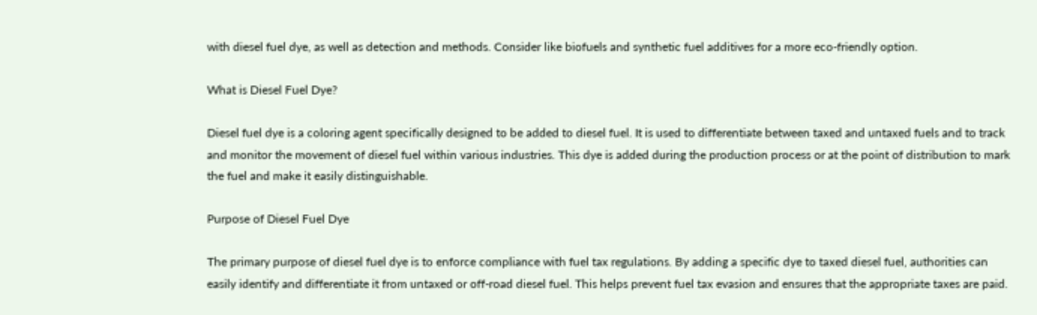with diesel fuel dye, as well as detection and methods. Consider like biofuels and synthetic fuel additives for a more eco-friendly option.

What is Diesel Fuel Dye?

Diesel fuel dye is a coloring agent specifically designed to be added to diesel fuel. It is used to differentiate between taxed and untaxed fuels and to track and monitor the movement of diesel fuel within various industries. This dye is added during the production process or at the point of distribution to mark the fuel and make it easily distinguishable.

Purpose of Diesel Fuel Dye

The primary purpose of diesel fuel dye is to enforce compliance with fuel tax regulations. By adding a specific dye to taxed diesel fuel, authorities can easily identify and differentiate it from untaxed or off-road diesel fuel. This helps prevent fuel tax evasion and ensures that the appropriate taxes are paid.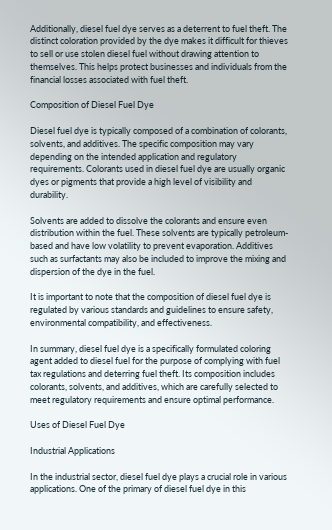Additionally, diesel fuel dye serves as a deterrent to fuel theft. The distinct coloration provided by the dye makes it difficult for thieves to sell or use stolen diesel fuel without drawing attention to themselves. This helps protect businesses and individuals from the financial losses associated with fuel theft.

Composition of Diesel Fuel Dye

Diesel fuel dye is typically composed of a combination of colorants, solvents, and additives. The specific composition may vary depending on the intended application and regulatory requirements. Colorants used in diesel fuel dye are usually organic dyes or pigments that provide a high level of visibility and durability.

Solvents are added to dissolve the colorants and ensure even distribution within the fuel. These solvents are typically petroleum-based and have low volatility to prevent evaporation. Additives such as surfactants may also be included to improve the mixing and dispersion of the dye in the fuel.

It is important to note that the composition of diesel fuel dye is regulated by various standards and guidelines to ensure safety, environmental compatibility, and effectiveness.

In summary, diesel fuel dye is a specifically formulated coloring agent added to diesel fuel for the purpose of complying with fuel tax regulations and deterring fuel theft. Its composition includes colorants, solvents, and additives, which are carefully selected to meet regulatory requirements and ensure optimal performance.

Uses of Diesel Fuel Dye

Industrial Applications

In the industrial sector, diesel fuel dye plays a crucial role in various applications. One of the primary of diesel fuel dye in this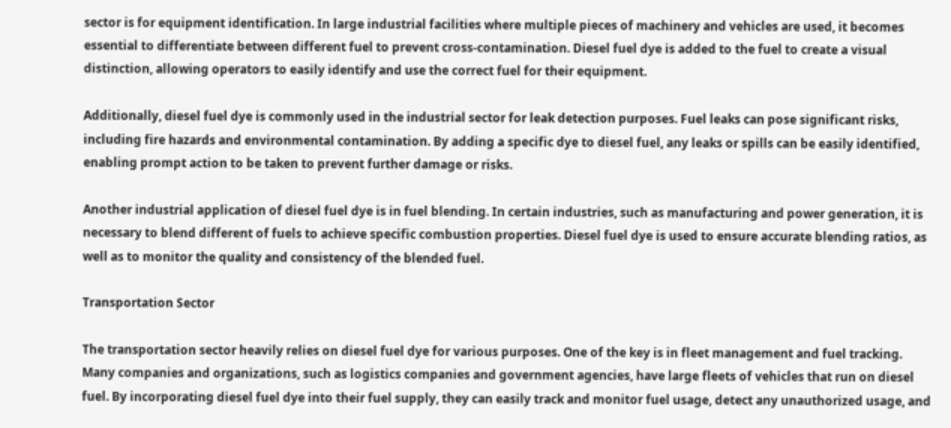sector is for equipment identification. In large industrial facilities where multiple pieces of machinery and vehicles are used, it becomes essential to differentiate between different fuel to prevent cross-contamination. Diesel fuel dye is added to the fuel to create a visual distinction, allowing operators to easily identify and use the correct fuel for their equipment.

Additionally, diesel fuel dye is commonly used in the industrial sector for leak detection purposes. Fuel leaks can pose significant risks, including fire hazards and environmental contamination. By adding a specific dye to diesel fuel, any leaks or spills can be easily identified, enabling prompt action to be taken to prevent further damage or risks.

Another industrial application of diesel fuel dye is in fuel blending. In certain industries, such as manufacturing and power generation, it is necessary to blend different of fuels to achieve specific combustion properties. Diesel fuel dye is used to ensure accurate blending ratios, as well as to monitor the quality and consistency of the blended fuel.

Transportation Sector

The transportation sector heavily relies on diesel fuel dye for various purposes. One of the key is in fleet management and fuel tracking. Many companies and organizations, such as logistics companies and government agencies, have large fleets of vehicles that run on diesel fuel. By incorporating diesel fuel dye into their fuel supply, they can easily track and monitor fuel usage, detect any unauthorized usage, and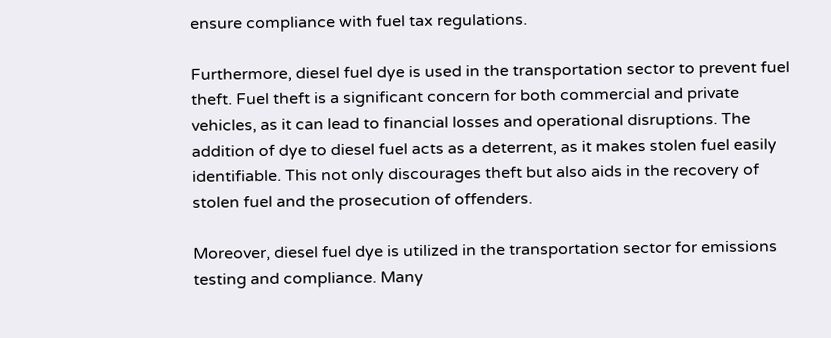ensure compliance with fuel tax regulations.

Furthermore, diesel fuel dye is used in the transportation sector to prevent fuel theft. Fuel theft is a significant concern for both commercial and private vehicles, as it can lead to financial losses and operational disruptions. The addition of dye to diesel fuel acts as a deterrent, as it makes stolen fuel easily identifiable. This not only discourages theft but also aids in the recovery of stolen fuel and the prosecution of offenders.

Moreover, diesel fuel dye is utilized in the transportation sector for emissions testing and compliance. Many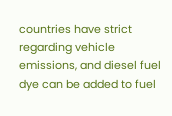countries have strict regarding vehicle emissions, and diesel fuel dye can be added to fuel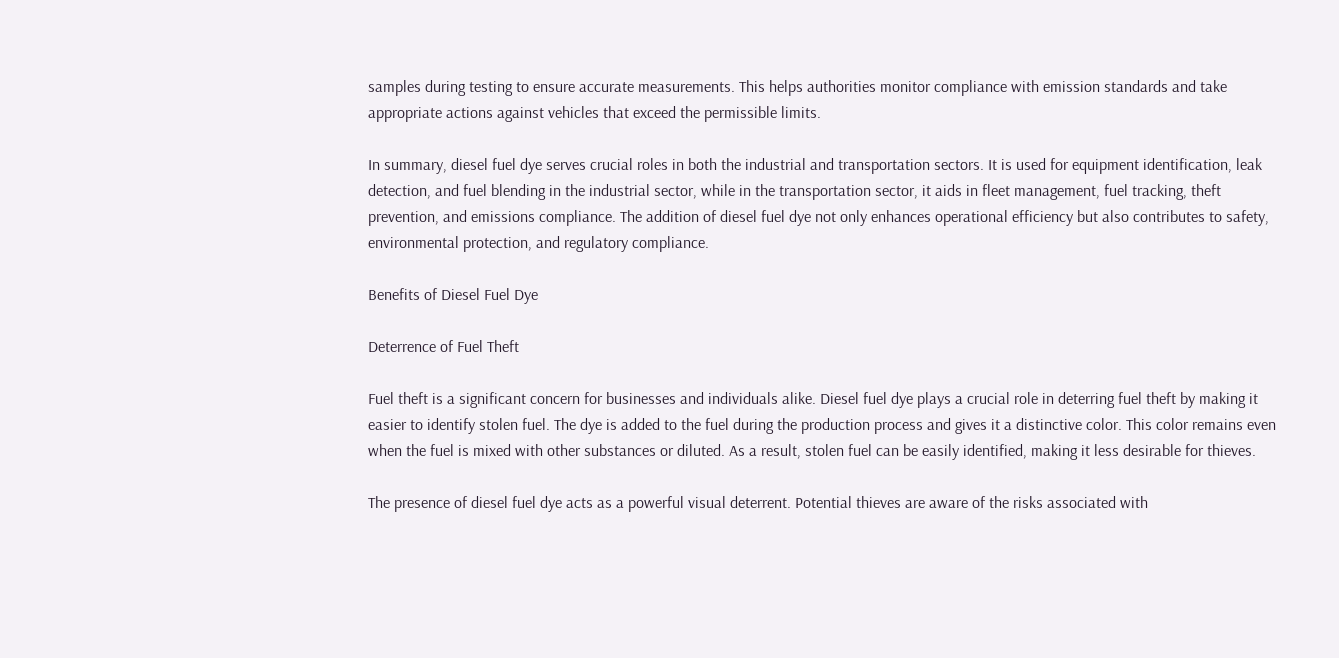samples during testing to ensure accurate measurements. This helps authorities monitor compliance with emission standards and take appropriate actions against vehicles that exceed the permissible limits.

In summary, diesel fuel dye serves crucial roles in both the industrial and transportation sectors. It is used for equipment identification, leak detection, and fuel blending in the industrial sector, while in the transportation sector, it aids in fleet management, fuel tracking, theft prevention, and emissions compliance. The addition of diesel fuel dye not only enhances operational efficiency but also contributes to safety, environmental protection, and regulatory compliance.

Benefits of Diesel Fuel Dye

Deterrence of Fuel Theft

Fuel theft is a significant concern for businesses and individuals alike. Diesel fuel dye plays a crucial role in deterring fuel theft by making it easier to identify stolen fuel. The dye is added to the fuel during the production process and gives it a distinctive color. This color remains even when the fuel is mixed with other substances or diluted. As a result, stolen fuel can be easily identified, making it less desirable for thieves.

The presence of diesel fuel dye acts as a powerful visual deterrent. Potential thieves are aware of the risks associated with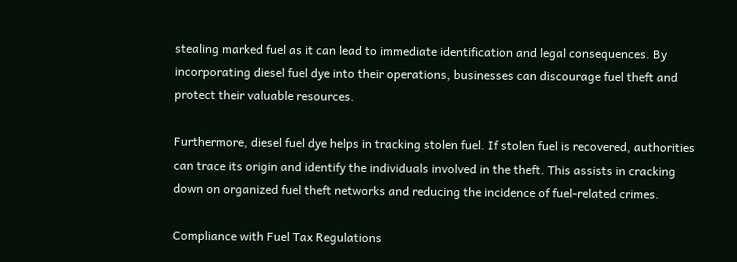stealing marked fuel as it can lead to immediate identification and legal consequences. By incorporating diesel fuel dye into their operations, businesses can discourage fuel theft and protect their valuable resources.

Furthermore, diesel fuel dye helps in tracking stolen fuel. If stolen fuel is recovered, authorities can trace its origin and identify the individuals involved in the theft. This assists in cracking down on organized fuel theft networks and reducing the incidence of fuel-related crimes.

Compliance with Fuel Tax Regulations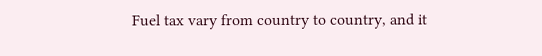Fuel tax vary from country to country, and it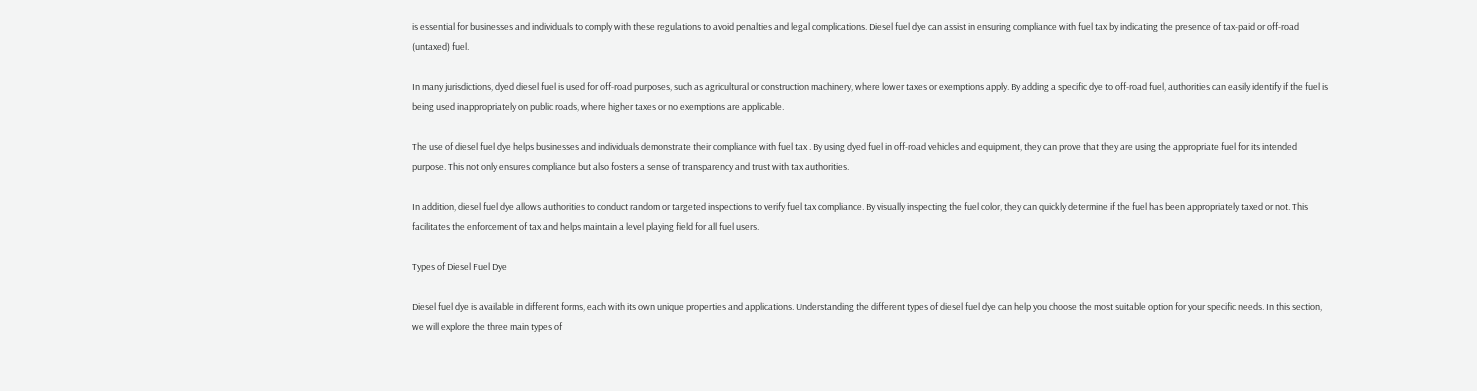is essential for businesses and individuals to comply with these regulations to avoid penalties and legal complications. Diesel fuel dye can assist in ensuring compliance with fuel tax by indicating the presence of tax-paid or off-road (untaxed) fuel.

In many jurisdictions, dyed diesel fuel is used for off-road purposes, such as agricultural or construction machinery, where lower taxes or exemptions apply. By adding a specific dye to off-road fuel, authorities can easily identify if the fuel is being used inappropriately on public roads, where higher taxes or no exemptions are applicable.

The use of diesel fuel dye helps businesses and individuals demonstrate their compliance with fuel tax . By using dyed fuel in off-road vehicles and equipment, they can prove that they are using the appropriate fuel for its intended purpose. This not only ensures compliance but also fosters a sense of transparency and trust with tax authorities.

In addition, diesel fuel dye allows authorities to conduct random or targeted inspections to verify fuel tax compliance. By visually inspecting the fuel color, they can quickly determine if the fuel has been appropriately taxed or not. This facilitates the enforcement of tax and helps maintain a level playing field for all fuel users.

Types of Diesel Fuel Dye

Diesel fuel dye is available in different forms, each with its own unique properties and applications. Understanding the different types of diesel fuel dye can help you choose the most suitable option for your specific needs. In this section, we will explore the three main types of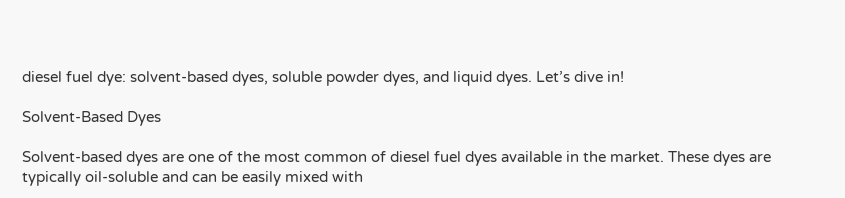diesel fuel dye: solvent-based dyes, soluble powder dyes, and liquid dyes. Let’s dive in!

Solvent-Based Dyes

Solvent-based dyes are one of the most common of diesel fuel dyes available in the market. These dyes are typically oil-soluble and can be easily mixed with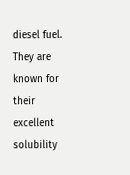diesel fuel. They are known for their excellent solubility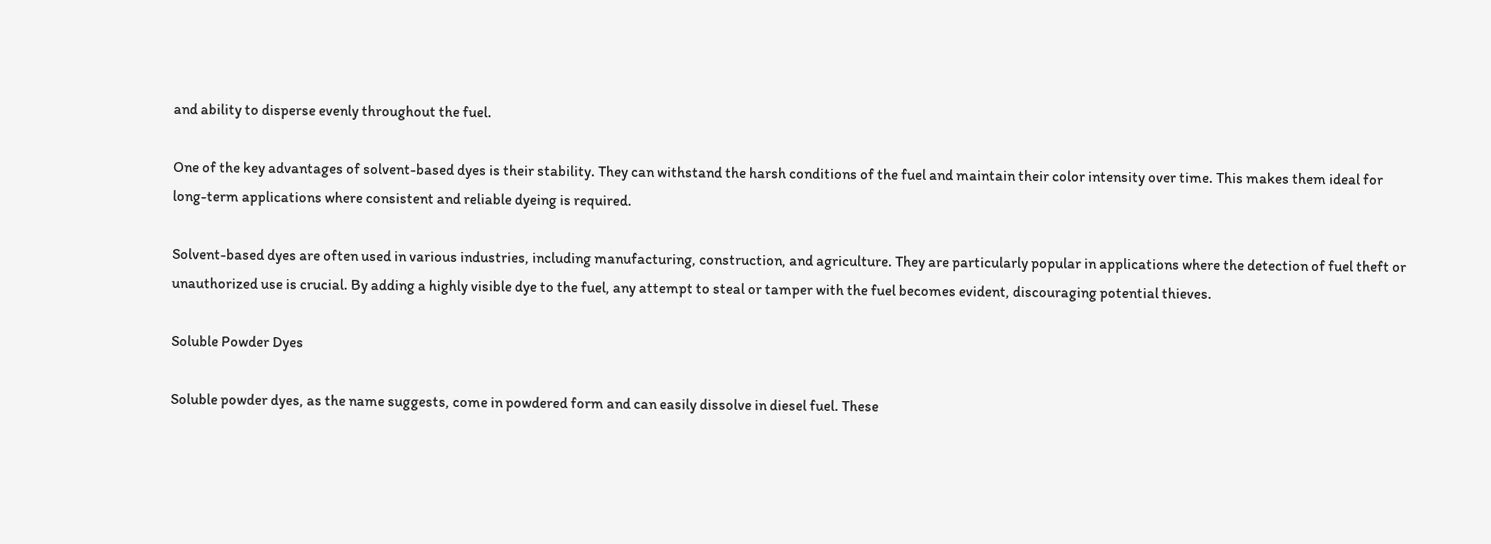and ability to disperse evenly throughout the fuel.

One of the key advantages of solvent-based dyes is their stability. They can withstand the harsh conditions of the fuel and maintain their color intensity over time. This makes them ideal for long-term applications where consistent and reliable dyeing is required.

Solvent-based dyes are often used in various industries, including manufacturing, construction, and agriculture. They are particularly popular in applications where the detection of fuel theft or unauthorized use is crucial. By adding a highly visible dye to the fuel, any attempt to steal or tamper with the fuel becomes evident, discouraging potential thieves.

Soluble Powder Dyes

Soluble powder dyes, as the name suggests, come in powdered form and can easily dissolve in diesel fuel. These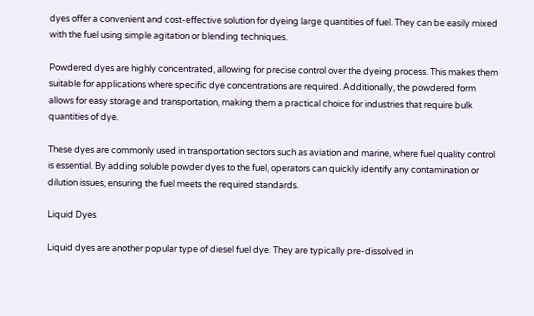dyes offer a convenient and cost-effective solution for dyeing large quantities of fuel. They can be easily mixed with the fuel using simple agitation or blending techniques.

Powdered dyes are highly concentrated, allowing for precise control over the dyeing process. This makes them suitable for applications where specific dye concentrations are required. Additionally, the powdered form allows for easy storage and transportation, making them a practical choice for industries that require bulk quantities of dye.

These dyes are commonly used in transportation sectors such as aviation and marine, where fuel quality control is essential. By adding soluble powder dyes to the fuel, operators can quickly identify any contamination or dilution issues, ensuring the fuel meets the required standards.

Liquid Dyes

Liquid dyes are another popular type of diesel fuel dye. They are typically pre-dissolved in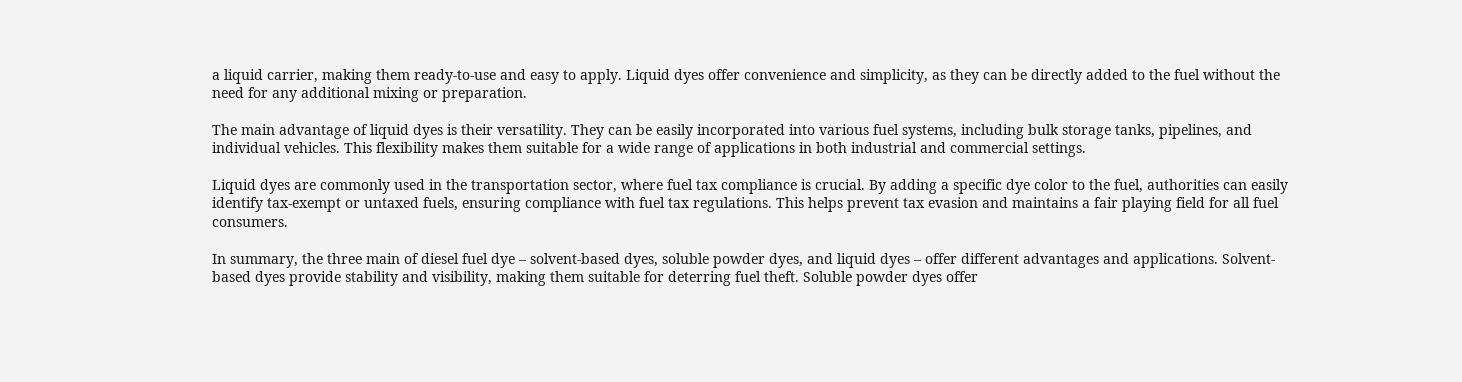a liquid carrier, making them ready-to-use and easy to apply. Liquid dyes offer convenience and simplicity, as they can be directly added to the fuel without the need for any additional mixing or preparation.

The main advantage of liquid dyes is their versatility. They can be easily incorporated into various fuel systems, including bulk storage tanks, pipelines, and individual vehicles. This flexibility makes them suitable for a wide range of applications in both industrial and commercial settings.

Liquid dyes are commonly used in the transportation sector, where fuel tax compliance is crucial. By adding a specific dye color to the fuel, authorities can easily identify tax-exempt or untaxed fuels, ensuring compliance with fuel tax regulations. This helps prevent tax evasion and maintains a fair playing field for all fuel consumers.

In summary, the three main of diesel fuel dye – solvent-based dyes, soluble powder dyes, and liquid dyes – offer different advantages and applications. Solvent-based dyes provide stability and visibility, making them suitable for deterring fuel theft. Soluble powder dyes offer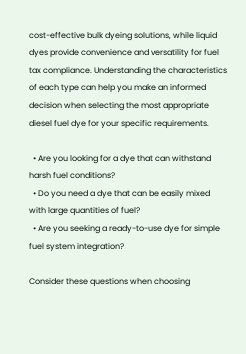cost-effective bulk dyeing solutions, while liquid dyes provide convenience and versatility for fuel tax compliance. Understanding the characteristics of each type can help you make an informed decision when selecting the most appropriate diesel fuel dye for your specific requirements.

  • Are you looking for a dye that can withstand harsh fuel conditions?
  • Do you need a dye that can be easily mixed with large quantities of fuel?
  • Are you seeking a ready-to-use dye for simple fuel system integration?

Consider these questions when choosing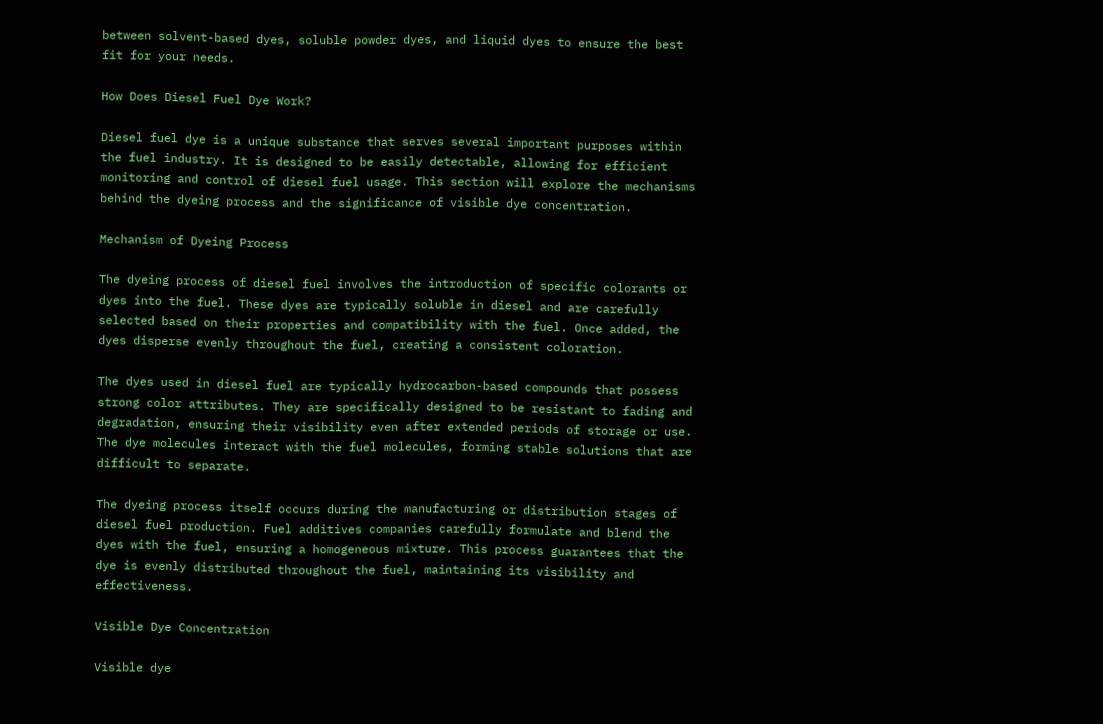between solvent-based dyes, soluble powder dyes, and liquid dyes to ensure the best fit for your needs.

How Does Diesel Fuel Dye Work?

Diesel fuel dye is a unique substance that serves several important purposes within the fuel industry. It is designed to be easily detectable, allowing for efficient monitoring and control of diesel fuel usage. This section will explore the mechanisms behind the dyeing process and the significance of visible dye concentration.

Mechanism of Dyeing Process

The dyeing process of diesel fuel involves the introduction of specific colorants or dyes into the fuel. These dyes are typically soluble in diesel and are carefully selected based on their properties and compatibility with the fuel. Once added, the dyes disperse evenly throughout the fuel, creating a consistent coloration.

The dyes used in diesel fuel are typically hydrocarbon-based compounds that possess strong color attributes. They are specifically designed to be resistant to fading and degradation, ensuring their visibility even after extended periods of storage or use. The dye molecules interact with the fuel molecules, forming stable solutions that are difficult to separate.

The dyeing process itself occurs during the manufacturing or distribution stages of diesel fuel production. Fuel additives companies carefully formulate and blend the dyes with the fuel, ensuring a homogeneous mixture. This process guarantees that the dye is evenly distributed throughout the fuel, maintaining its visibility and effectiveness.

Visible Dye Concentration

Visible dye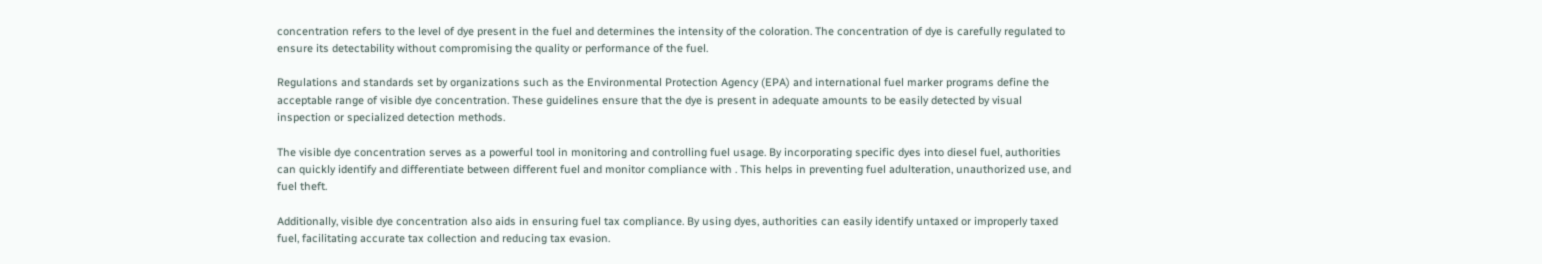concentration refers to the level of dye present in the fuel and determines the intensity of the coloration. The concentration of dye is carefully regulated to ensure its detectability without compromising the quality or performance of the fuel.

Regulations and standards set by organizations such as the Environmental Protection Agency (EPA) and international fuel marker programs define the acceptable range of visible dye concentration. These guidelines ensure that the dye is present in adequate amounts to be easily detected by visual inspection or specialized detection methods.

The visible dye concentration serves as a powerful tool in monitoring and controlling fuel usage. By incorporating specific dyes into diesel fuel, authorities can quickly identify and differentiate between different fuel and monitor compliance with . This helps in preventing fuel adulteration, unauthorized use, and fuel theft.

Additionally, visible dye concentration also aids in ensuring fuel tax compliance. By using dyes, authorities can easily identify untaxed or improperly taxed fuel, facilitating accurate tax collection and reducing tax evasion.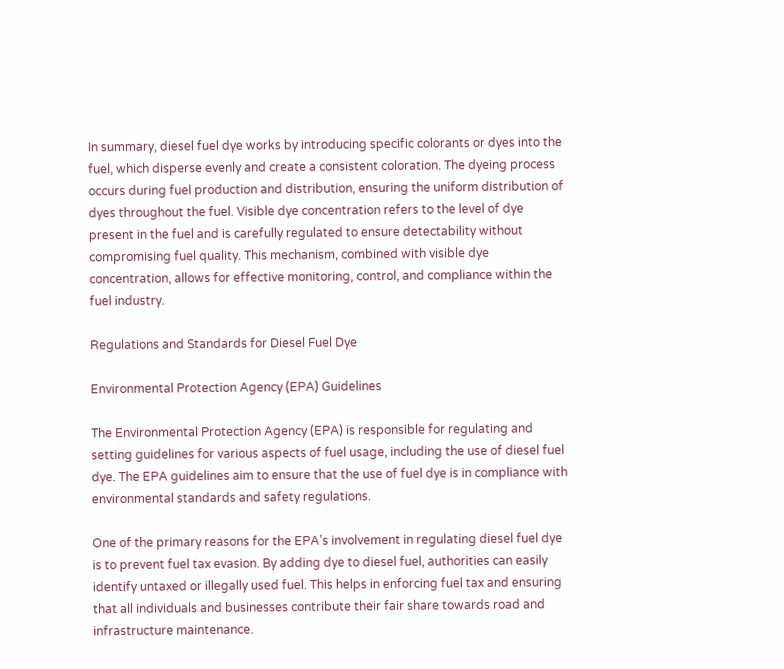In summary, diesel fuel dye works by introducing specific colorants or dyes into the fuel, which disperse evenly and create a consistent coloration. The dyeing process occurs during fuel production and distribution, ensuring the uniform distribution of dyes throughout the fuel. Visible dye concentration refers to the level of dye present in the fuel and is carefully regulated to ensure detectability without compromising fuel quality. This mechanism, combined with visible dye concentration, allows for effective monitoring, control, and compliance within the fuel industry.

Regulations and Standards for Diesel Fuel Dye

Environmental Protection Agency (EPA) Guidelines

The Environmental Protection Agency (EPA) is responsible for regulating and setting guidelines for various aspects of fuel usage, including the use of diesel fuel dye. The EPA guidelines aim to ensure that the use of fuel dye is in compliance with environmental standards and safety regulations.

One of the primary reasons for the EPA’s involvement in regulating diesel fuel dye is to prevent fuel tax evasion. By adding dye to diesel fuel, authorities can easily identify untaxed or illegally used fuel. This helps in enforcing fuel tax and ensuring that all individuals and businesses contribute their fair share towards road and infrastructure maintenance.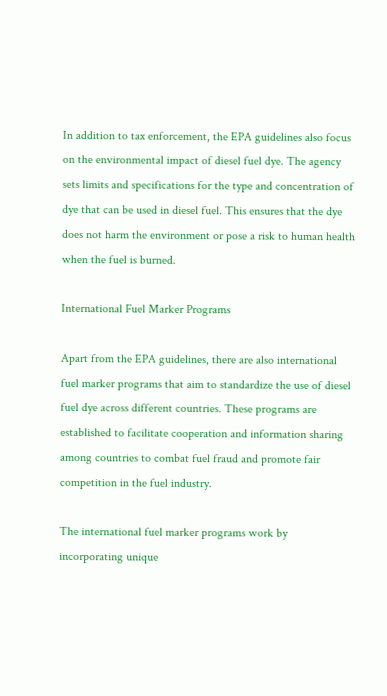In addition to tax enforcement, the EPA guidelines also focus on the environmental impact of diesel fuel dye. The agency sets limits and specifications for the type and concentration of dye that can be used in diesel fuel. This ensures that the dye does not harm the environment or pose a risk to human health when the fuel is burned.

International Fuel Marker Programs

Apart from the EPA guidelines, there are also international fuel marker programs that aim to standardize the use of diesel fuel dye across different countries. These programs are established to facilitate cooperation and information sharing among countries to combat fuel fraud and promote fair competition in the fuel industry.

The international fuel marker programs work by incorporating unique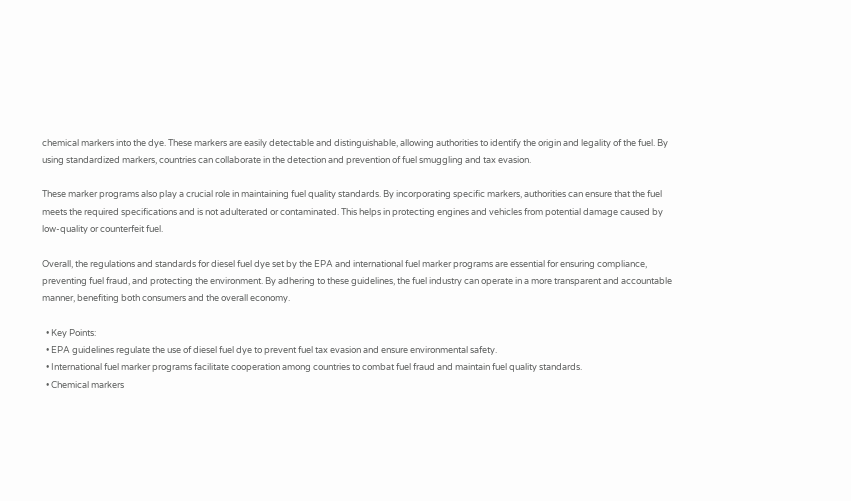chemical markers into the dye. These markers are easily detectable and distinguishable, allowing authorities to identify the origin and legality of the fuel. By using standardized markers, countries can collaborate in the detection and prevention of fuel smuggling and tax evasion.

These marker programs also play a crucial role in maintaining fuel quality standards. By incorporating specific markers, authorities can ensure that the fuel meets the required specifications and is not adulterated or contaminated. This helps in protecting engines and vehicles from potential damage caused by low-quality or counterfeit fuel.

Overall, the regulations and standards for diesel fuel dye set by the EPA and international fuel marker programs are essential for ensuring compliance, preventing fuel fraud, and protecting the environment. By adhering to these guidelines, the fuel industry can operate in a more transparent and accountable manner, benefiting both consumers and the overall economy.

  • Key Points:
  • EPA guidelines regulate the use of diesel fuel dye to prevent fuel tax evasion and ensure environmental safety.
  • International fuel marker programs facilitate cooperation among countries to combat fuel fraud and maintain fuel quality standards.
  • Chemical markers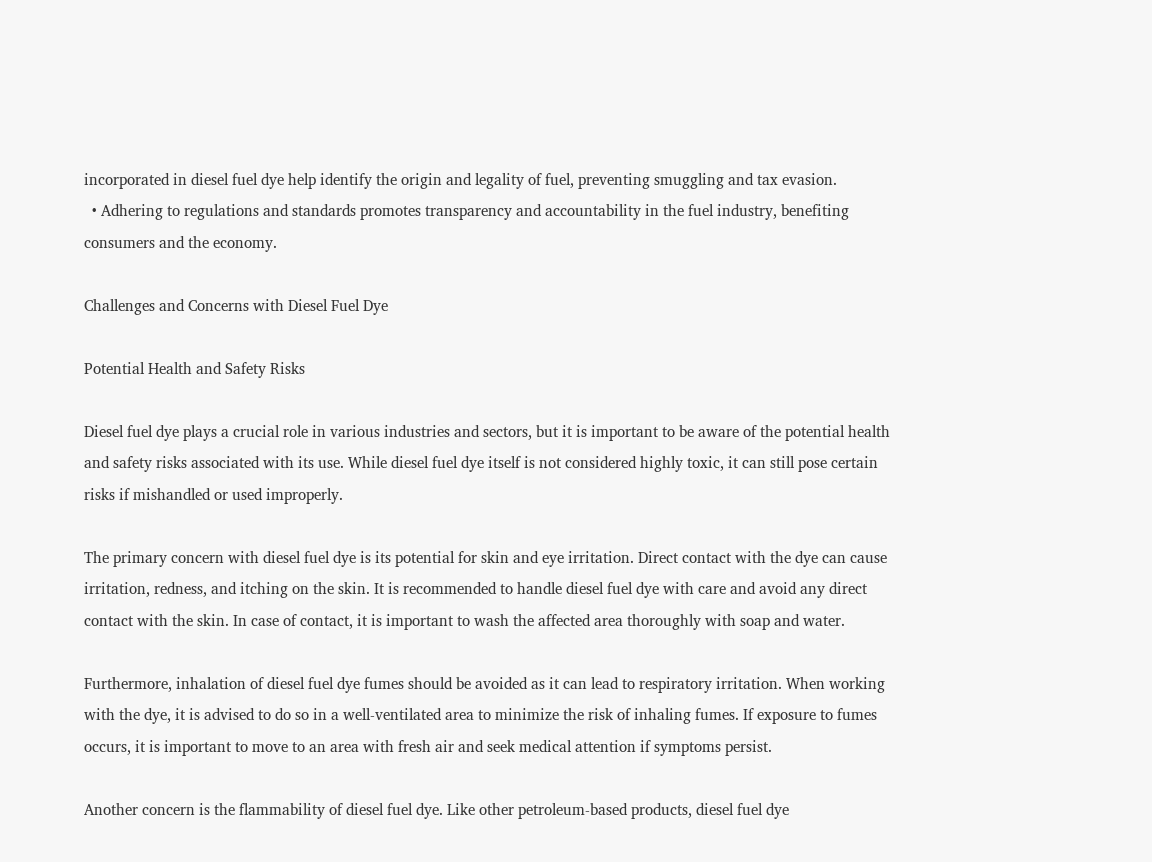incorporated in diesel fuel dye help identify the origin and legality of fuel, preventing smuggling and tax evasion.
  • Adhering to regulations and standards promotes transparency and accountability in the fuel industry, benefiting consumers and the economy.

Challenges and Concerns with Diesel Fuel Dye

Potential Health and Safety Risks

Diesel fuel dye plays a crucial role in various industries and sectors, but it is important to be aware of the potential health and safety risks associated with its use. While diesel fuel dye itself is not considered highly toxic, it can still pose certain risks if mishandled or used improperly.

The primary concern with diesel fuel dye is its potential for skin and eye irritation. Direct contact with the dye can cause irritation, redness, and itching on the skin. It is recommended to handle diesel fuel dye with care and avoid any direct contact with the skin. In case of contact, it is important to wash the affected area thoroughly with soap and water.

Furthermore, inhalation of diesel fuel dye fumes should be avoided as it can lead to respiratory irritation. When working with the dye, it is advised to do so in a well-ventilated area to minimize the risk of inhaling fumes. If exposure to fumes occurs, it is important to move to an area with fresh air and seek medical attention if symptoms persist.

Another concern is the flammability of diesel fuel dye. Like other petroleum-based products, diesel fuel dye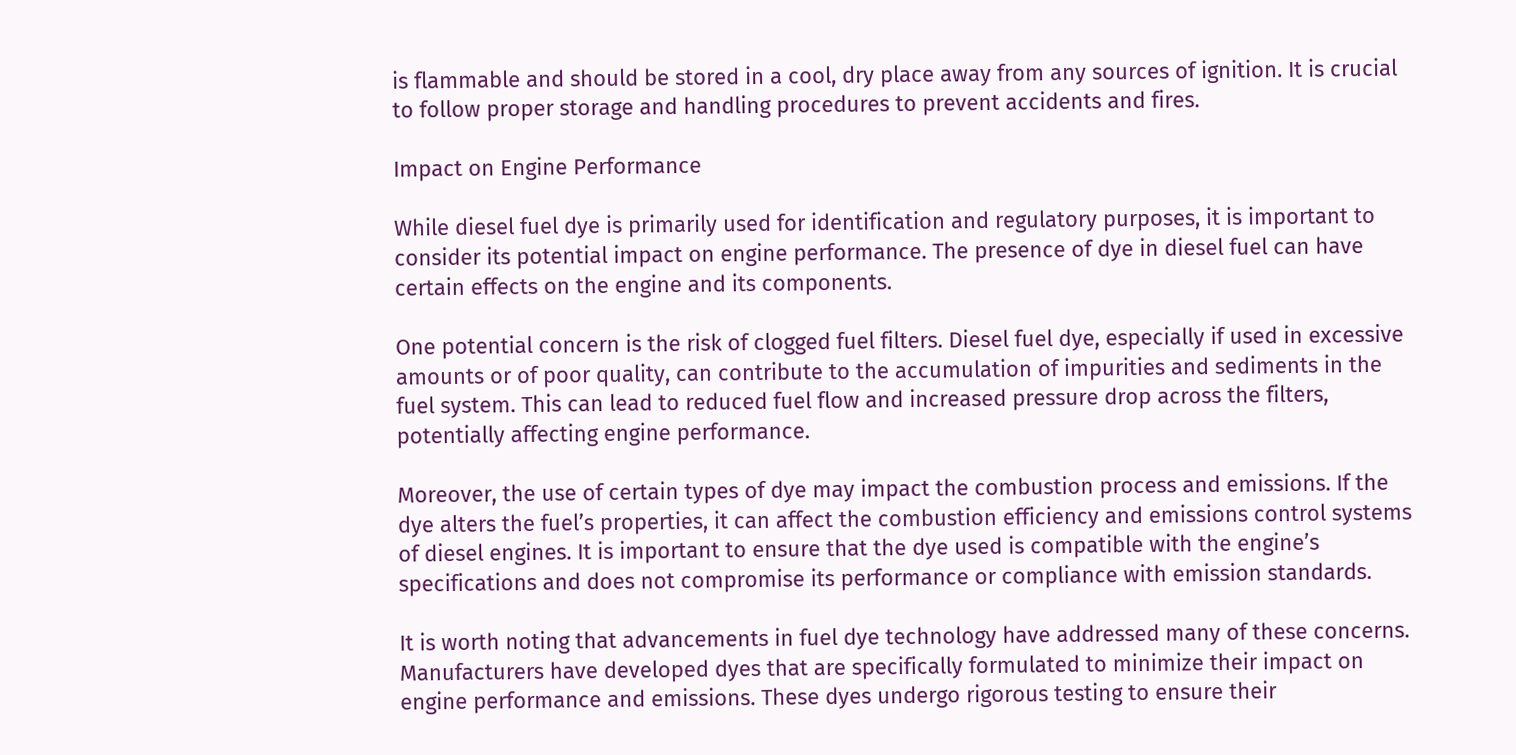is flammable and should be stored in a cool, dry place away from any sources of ignition. It is crucial to follow proper storage and handling procedures to prevent accidents and fires.

Impact on Engine Performance

While diesel fuel dye is primarily used for identification and regulatory purposes, it is important to consider its potential impact on engine performance. The presence of dye in diesel fuel can have certain effects on the engine and its components.

One potential concern is the risk of clogged fuel filters. Diesel fuel dye, especially if used in excessive amounts or of poor quality, can contribute to the accumulation of impurities and sediments in the fuel system. This can lead to reduced fuel flow and increased pressure drop across the filters, potentially affecting engine performance.

Moreover, the use of certain types of dye may impact the combustion process and emissions. If the dye alters the fuel’s properties, it can affect the combustion efficiency and emissions control systems of diesel engines. It is important to ensure that the dye used is compatible with the engine’s specifications and does not compromise its performance or compliance with emission standards.

It is worth noting that advancements in fuel dye technology have addressed many of these concerns. Manufacturers have developed dyes that are specifically formulated to minimize their impact on engine performance and emissions. These dyes undergo rigorous testing to ensure their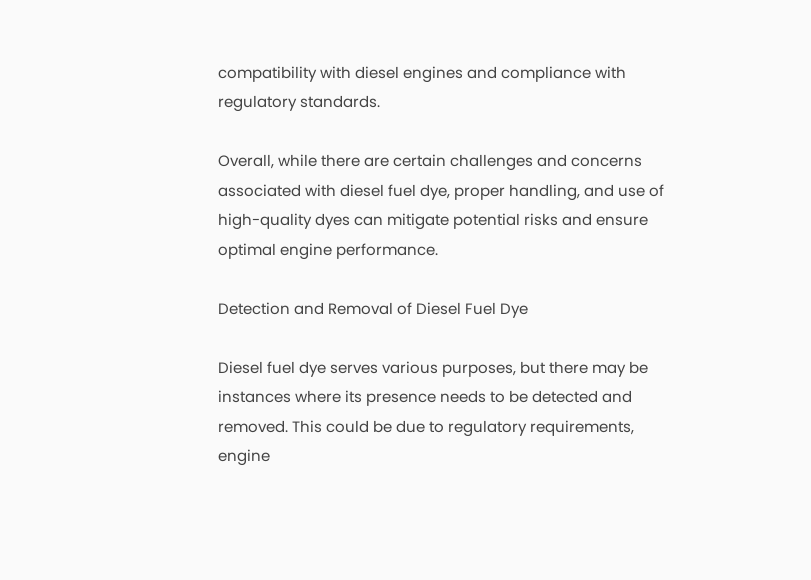compatibility with diesel engines and compliance with regulatory standards.

Overall, while there are certain challenges and concerns associated with diesel fuel dye, proper handling, and use of high-quality dyes can mitigate potential risks and ensure optimal engine performance.

Detection and Removal of Diesel Fuel Dye

Diesel fuel dye serves various purposes, but there may be instances where its presence needs to be detected and removed. This could be due to regulatory requirements, engine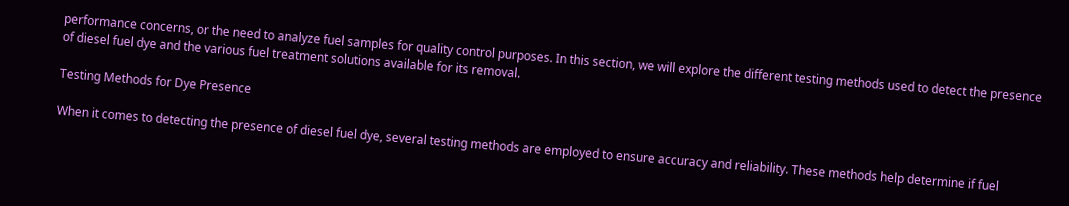performance concerns, or the need to analyze fuel samples for quality control purposes. In this section, we will explore the different testing methods used to detect the presence of diesel fuel dye and the various fuel treatment solutions available for its removal.

Testing Methods for Dye Presence

When it comes to detecting the presence of diesel fuel dye, several testing methods are employed to ensure accuracy and reliability. These methods help determine if fuel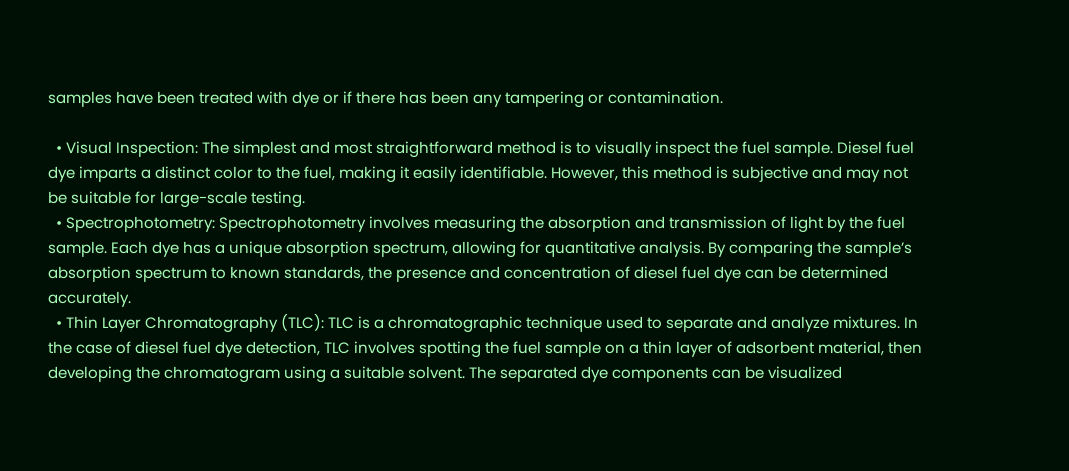samples have been treated with dye or if there has been any tampering or contamination.

  • Visual Inspection: The simplest and most straightforward method is to visually inspect the fuel sample. Diesel fuel dye imparts a distinct color to the fuel, making it easily identifiable. However, this method is subjective and may not be suitable for large-scale testing.
  • Spectrophotometry: Spectrophotometry involves measuring the absorption and transmission of light by the fuel sample. Each dye has a unique absorption spectrum, allowing for quantitative analysis. By comparing the sample’s absorption spectrum to known standards, the presence and concentration of diesel fuel dye can be determined accurately.
  • Thin Layer Chromatography (TLC): TLC is a chromatographic technique used to separate and analyze mixtures. In the case of diesel fuel dye detection, TLC involves spotting the fuel sample on a thin layer of adsorbent material, then developing the chromatogram using a suitable solvent. The separated dye components can be visualized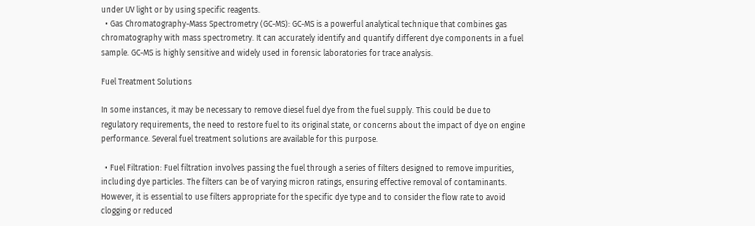under UV light or by using specific reagents.
  • Gas Chromatography-Mass Spectrometry (GC-MS): GC-MS is a powerful analytical technique that combines gas chromatography with mass spectrometry. It can accurately identify and quantify different dye components in a fuel sample. GC-MS is highly sensitive and widely used in forensic laboratories for trace analysis.

Fuel Treatment Solutions

In some instances, it may be necessary to remove diesel fuel dye from the fuel supply. This could be due to regulatory requirements, the need to restore fuel to its original state, or concerns about the impact of dye on engine performance. Several fuel treatment solutions are available for this purpose.

  • Fuel Filtration: Fuel filtration involves passing the fuel through a series of filters designed to remove impurities, including dye particles. The filters can be of varying micron ratings, ensuring effective removal of contaminants. However, it is essential to use filters appropriate for the specific dye type and to consider the flow rate to avoid clogging or reduced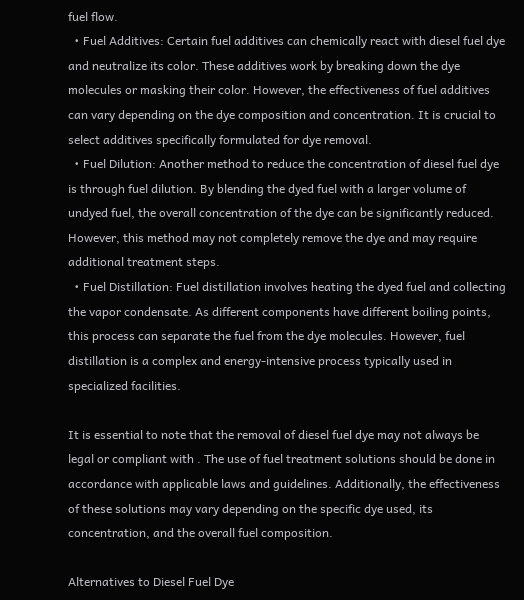fuel flow.
  • Fuel Additives: Certain fuel additives can chemically react with diesel fuel dye and neutralize its color. These additives work by breaking down the dye molecules or masking their color. However, the effectiveness of fuel additives can vary depending on the dye composition and concentration. It is crucial to select additives specifically formulated for dye removal.
  • Fuel Dilution: Another method to reduce the concentration of diesel fuel dye is through fuel dilution. By blending the dyed fuel with a larger volume of undyed fuel, the overall concentration of the dye can be significantly reduced. However, this method may not completely remove the dye and may require additional treatment steps.
  • Fuel Distillation: Fuel distillation involves heating the dyed fuel and collecting the vapor condensate. As different components have different boiling points, this process can separate the fuel from the dye molecules. However, fuel distillation is a complex and energy-intensive process typically used in specialized facilities.

It is essential to note that the removal of diesel fuel dye may not always be legal or compliant with . The use of fuel treatment solutions should be done in accordance with applicable laws and guidelines. Additionally, the effectiveness of these solutions may vary depending on the specific dye used, its concentration, and the overall fuel composition.

Alternatives to Diesel Fuel Dye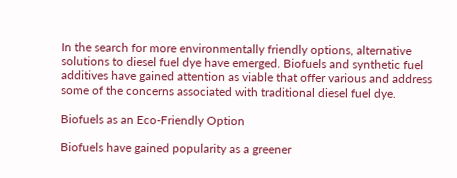In the search for more environmentally friendly options, alternative solutions to diesel fuel dye have emerged. Biofuels and synthetic fuel additives have gained attention as viable that offer various and address some of the concerns associated with traditional diesel fuel dye.

Biofuels as an Eco-Friendly Option

Biofuels have gained popularity as a greener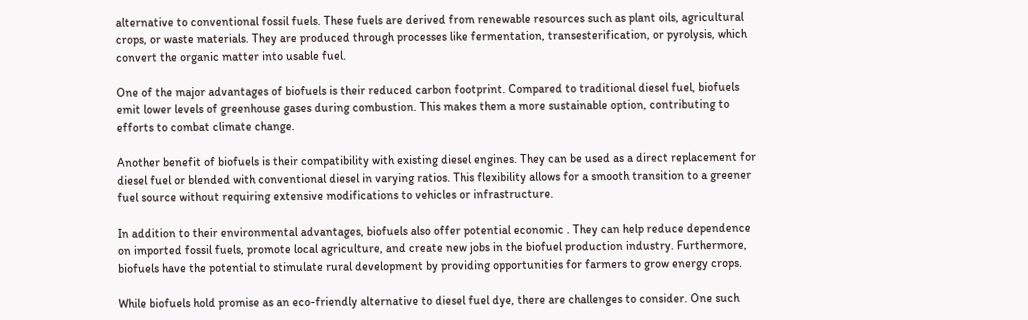alternative to conventional fossil fuels. These fuels are derived from renewable resources such as plant oils, agricultural crops, or waste materials. They are produced through processes like fermentation, transesterification, or pyrolysis, which convert the organic matter into usable fuel.

One of the major advantages of biofuels is their reduced carbon footprint. Compared to traditional diesel fuel, biofuels emit lower levels of greenhouse gases during combustion. This makes them a more sustainable option, contributing to efforts to combat climate change.

Another benefit of biofuels is their compatibility with existing diesel engines. They can be used as a direct replacement for diesel fuel or blended with conventional diesel in varying ratios. This flexibility allows for a smooth transition to a greener fuel source without requiring extensive modifications to vehicles or infrastructure.

In addition to their environmental advantages, biofuels also offer potential economic . They can help reduce dependence on imported fossil fuels, promote local agriculture, and create new jobs in the biofuel production industry. Furthermore, biofuels have the potential to stimulate rural development by providing opportunities for farmers to grow energy crops.

While biofuels hold promise as an eco-friendly alternative to diesel fuel dye, there are challenges to consider. One such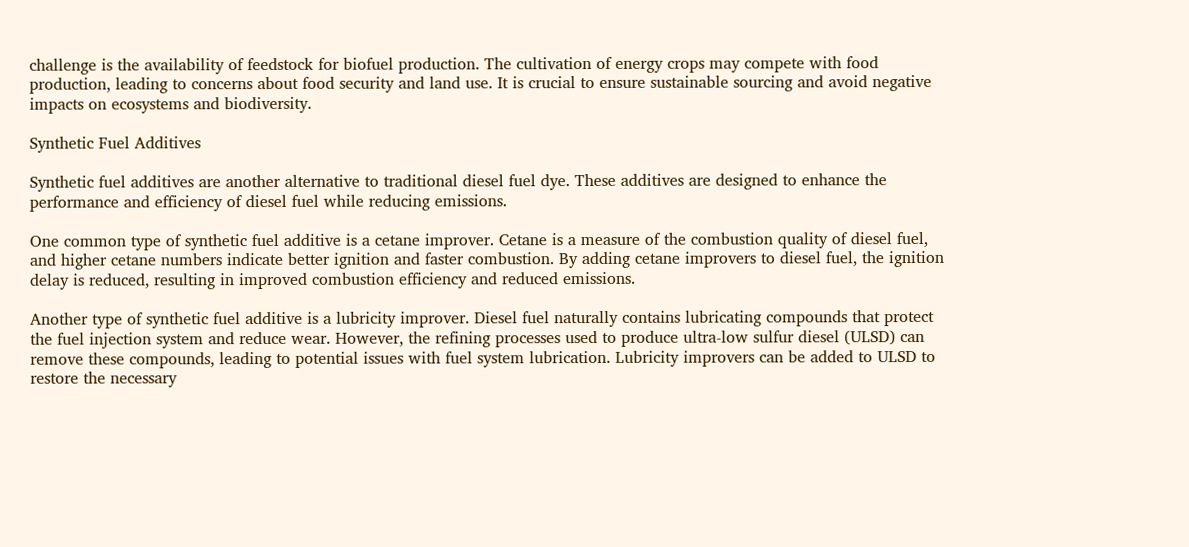challenge is the availability of feedstock for biofuel production. The cultivation of energy crops may compete with food production, leading to concerns about food security and land use. It is crucial to ensure sustainable sourcing and avoid negative impacts on ecosystems and biodiversity.

Synthetic Fuel Additives

Synthetic fuel additives are another alternative to traditional diesel fuel dye. These additives are designed to enhance the performance and efficiency of diesel fuel while reducing emissions.

One common type of synthetic fuel additive is a cetane improver. Cetane is a measure of the combustion quality of diesel fuel, and higher cetane numbers indicate better ignition and faster combustion. By adding cetane improvers to diesel fuel, the ignition delay is reduced, resulting in improved combustion efficiency and reduced emissions.

Another type of synthetic fuel additive is a lubricity improver. Diesel fuel naturally contains lubricating compounds that protect the fuel injection system and reduce wear. However, the refining processes used to produce ultra-low sulfur diesel (ULSD) can remove these compounds, leading to potential issues with fuel system lubrication. Lubricity improvers can be added to ULSD to restore the necessary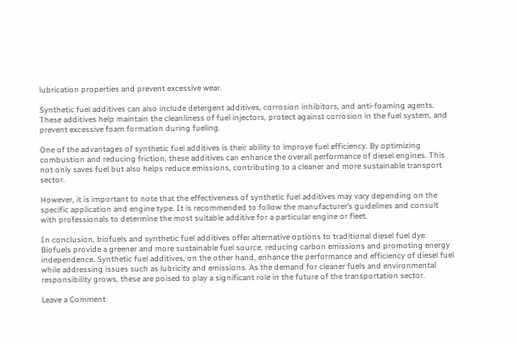lubrication properties and prevent excessive wear.

Synthetic fuel additives can also include detergent additives, corrosion inhibitors, and anti-foaming agents. These additives help maintain the cleanliness of fuel injectors, protect against corrosion in the fuel system, and prevent excessive foam formation during fueling.

One of the advantages of synthetic fuel additives is their ability to improve fuel efficiency. By optimizing combustion and reducing friction, these additives can enhance the overall performance of diesel engines. This not only saves fuel but also helps reduce emissions, contributing to a cleaner and more sustainable transport sector.

However, it is important to note that the effectiveness of synthetic fuel additives may vary depending on the specific application and engine type. It is recommended to follow the manufacturer’s guidelines and consult with professionals to determine the most suitable additive for a particular engine or fleet.

In conclusion, biofuels and synthetic fuel additives offer alternative options to traditional diesel fuel dye. Biofuels provide a greener and more sustainable fuel source, reducing carbon emissions and promoting energy independence. Synthetic fuel additives, on the other hand, enhance the performance and efficiency of diesel fuel while addressing issues such as lubricity and emissions. As the demand for cleaner fuels and environmental responsibility grows, these are poised to play a significant role in the future of the transportation sector.

Leave a Comment